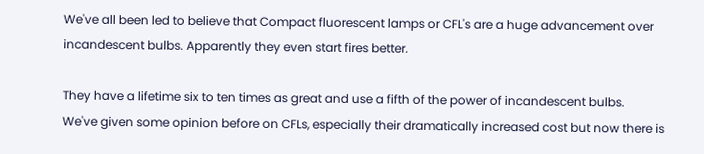We've all been led to believe that Compact fluorescent lamps or CFL's are a huge advancement over incandescent bulbs. Apparently they even start fires better.

They have a lifetime six to ten times as great and use a fifth of the power of incandescent bulbs.  We've given some opinion before on CFLs, especially their dramatically increased cost but now there is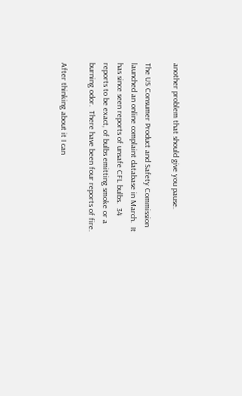another problem that should give you pause.

The US Consumer Product and Safety Commission launched an online complaint database in March.  It has since seen reports of unsafe CFL bulbs.  34 reports to be exact, of bulbs emitting smoke or a burning odor.  There have been four reports of fire.

After thinking about it I can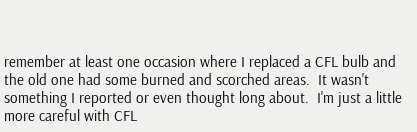remember at least one occasion where I replaced a CFL bulb and the old one had some burned and scorched areas.  It wasn't something I reported or even thought long about.  I'm just a little more careful with CFL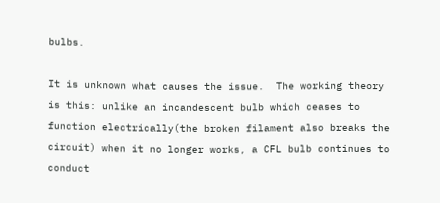bulbs.

It is unknown what causes the issue.  The working theory is this: unlike an incandescent bulb which ceases to function electrically(the broken filament also breaks the circuit) when it no longer works, a CFL bulb continues to conduct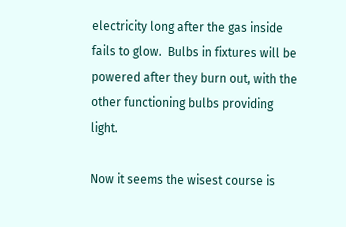electricity long after the gas inside fails to glow.  Bulbs in fixtures will be powered after they burn out, with the other functioning bulbs providing light.

Now it seems the wisest course is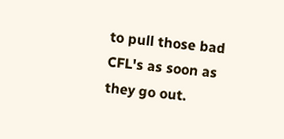to pull those bad CFL's as soon as they go out.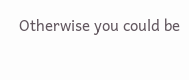Otherwise you could be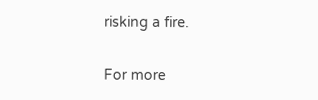risking a fire.

For more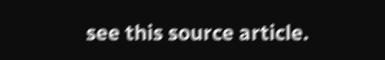see this source article.